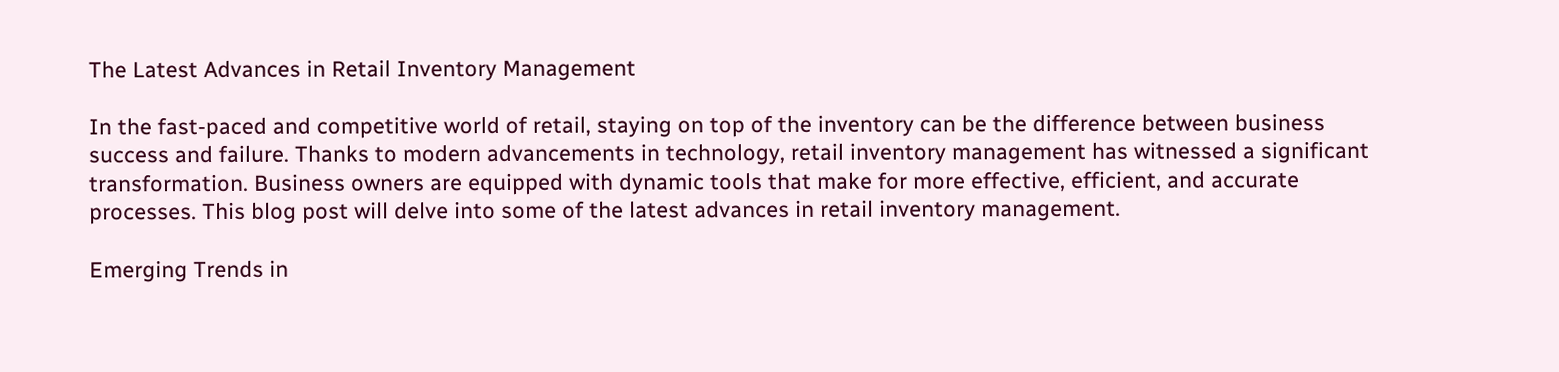The Latest Advances in Retail Inventory Management

In the fast-paced and competitive world of retail, staying on top of the inventory can be the difference between business success and failure. Thanks to modern advancements in technology, retail inventory management has witnessed a significant transformation. Business owners are equipped with dynamic tools that make for more effective, efficient, and accurate processes. This blog post will delve into some of the latest advances in retail inventory management.

Emerging Trends in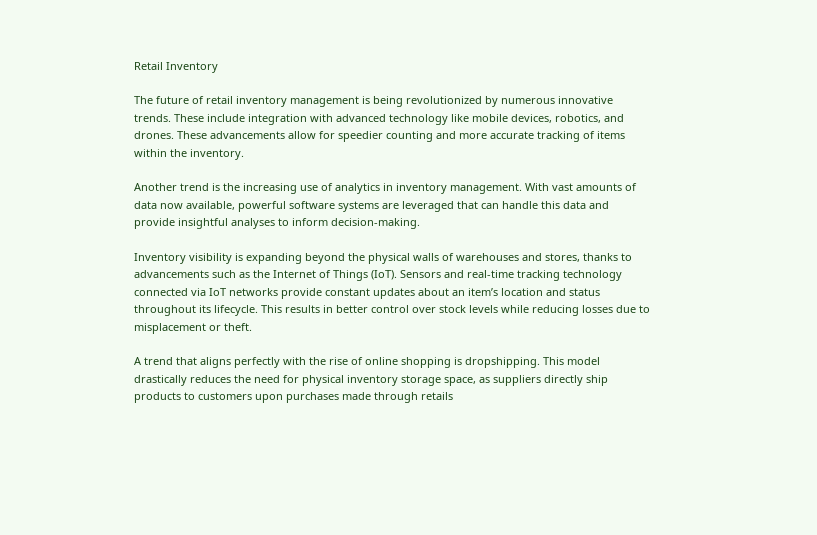Retail Inventory

The future of retail inventory management is being revolutionized by numerous innovative trends. These include integration with advanced technology like mobile devices, robotics, and drones. These advancements allow for speedier counting and more accurate tracking of items within the inventory.

Another trend is the increasing use of analytics in inventory management. With vast amounts of data now available, powerful software systems are leveraged that can handle this data and provide insightful analyses to inform decision-making.

Inventory visibility is expanding beyond the physical walls of warehouses and stores, thanks to advancements such as the Internet of Things (IoT). Sensors and real-time tracking technology connected via IoT networks provide constant updates about an item’s location and status throughout its lifecycle. This results in better control over stock levels while reducing losses due to misplacement or theft.

A trend that aligns perfectly with the rise of online shopping is dropshipping. This model drastically reduces the need for physical inventory storage space, as suppliers directly ship products to customers upon purchases made through retails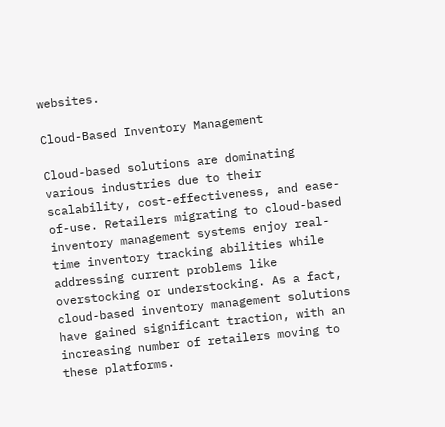websites.

Cloud-Based Inventory Management

Cloud-based solutions are dominating various industries due to their scalability, cost-effectiveness, and ease-of-use. Retailers migrating to cloud-based inventory management systems enjoy real-time inventory tracking abilities while addressing current problems like overstocking or understocking. As a fact, cloud-based inventory management solutions have gained significant traction, with an increasing number of retailers moving to these platforms.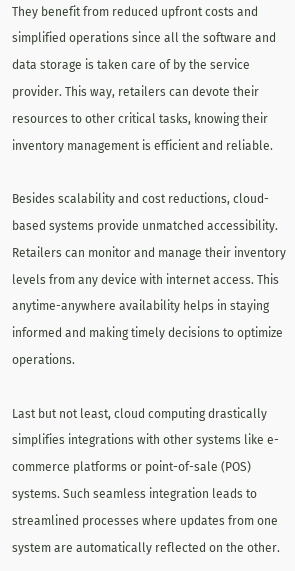They benefit from reduced upfront costs and simplified operations since all the software and data storage is taken care of by the service provider. This way, retailers can devote their resources to other critical tasks, knowing their inventory management is efficient and reliable.

Besides scalability and cost reductions, cloud-based systems provide unmatched accessibility. Retailers can monitor and manage their inventory levels from any device with internet access. This anytime-anywhere availability helps in staying informed and making timely decisions to optimize operations.

Last but not least, cloud computing drastically simplifies integrations with other systems like e-commerce platforms or point-of-sale (POS) systems. Such seamless integration leads to streamlined processes where updates from one system are automatically reflected on the other.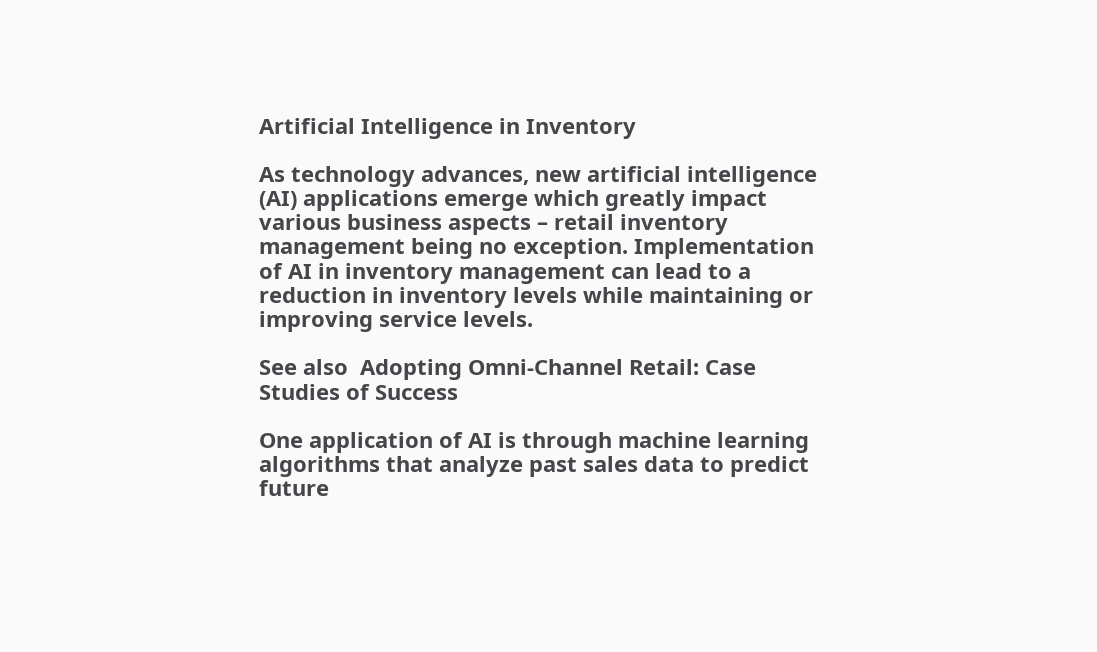Artificial Intelligence in Inventory

As technology advances, new artificial intelligence (AI) applications emerge which greatly impact various business aspects – retail inventory management being no exception. Implementation of AI in inventory management can lead to a reduction in inventory levels while maintaining or improving service levels.

See also  Adopting Omni-Channel Retail: Case Studies of Success

One application of AI is through machine learning algorithms that analyze past sales data to predict future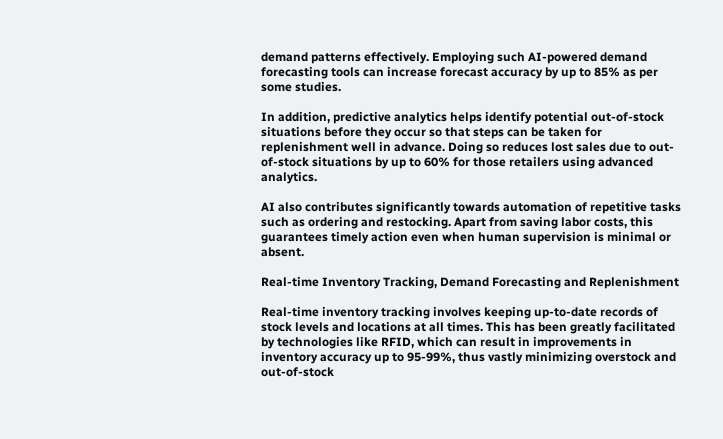demand patterns effectively. Employing such AI-powered demand forecasting tools can increase forecast accuracy by up to 85% as per some studies.

In addition, predictive analytics helps identify potential out-of-stock situations before they occur so that steps can be taken for replenishment well in advance. Doing so reduces lost sales due to out-of-stock situations by up to 60% for those retailers using advanced analytics.

AI also contributes significantly towards automation of repetitive tasks such as ordering and restocking. Apart from saving labor costs, this guarantees timely action even when human supervision is minimal or absent.

Real-time Inventory Tracking, Demand Forecasting and Replenishment

Real-time inventory tracking involves keeping up-to-date records of stock levels and locations at all times. This has been greatly facilitated by technologies like RFID, which can result in improvements in inventory accuracy up to 95-99%, thus vastly minimizing overstock and out-of-stock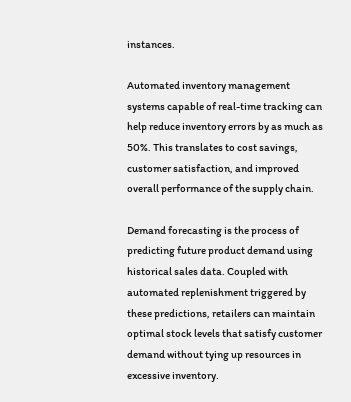instances.

Automated inventory management systems capable of real-time tracking can help reduce inventory errors by as much as 50%. This translates to cost savings, customer satisfaction, and improved overall performance of the supply chain.

Demand forecasting is the process of predicting future product demand using historical sales data. Coupled with automated replenishment triggered by these predictions, retailers can maintain optimal stock levels that satisfy customer demand without tying up resources in excessive inventory.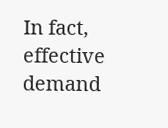In fact, effective demand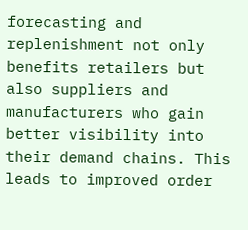forecasting and replenishment not only benefits retailers but also suppliers and manufacturers who gain better visibility into their demand chains. This leads to improved order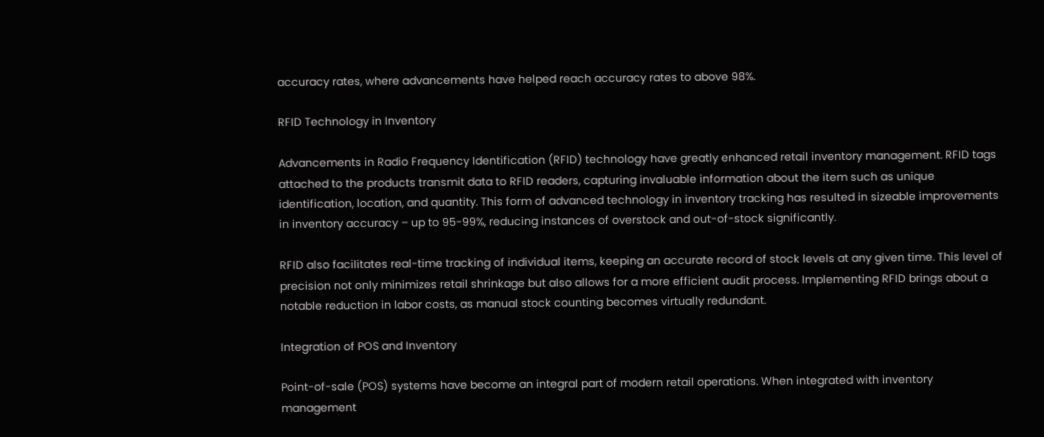accuracy rates, where advancements have helped reach accuracy rates to above 98%.

RFID Technology in Inventory

Advancements in Radio Frequency Identification (RFID) technology have greatly enhanced retail inventory management. RFID tags attached to the products transmit data to RFID readers, capturing invaluable information about the item such as unique identification, location, and quantity. This form of advanced technology in inventory tracking has resulted in sizeable improvements in inventory accuracy – up to 95-99%, reducing instances of overstock and out-of-stock significantly.

RFID also facilitates real-time tracking of individual items, keeping an accurate record of stock levels at any given time. This level of precision not only minimizes retail shrinkage but also allows for a more efficient audit process. Implementing RFID brings about a notable reduction in labor costs, as manual stock counting becomes virtually redundant.

Integration of POS and Inventory

Point-of-sale (POS) systems have become an integral part of modern retail operations. When integrated with inventory management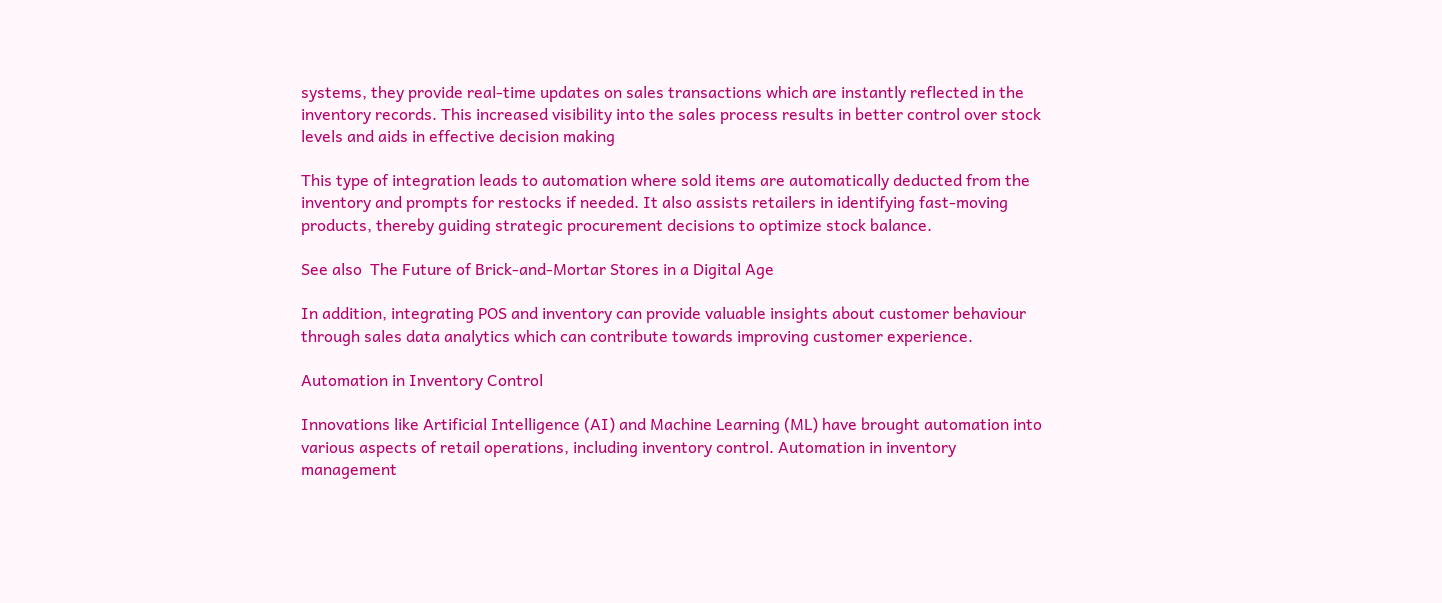systems, they provide real-time updates on sales transactions which are instantly reflected in the inventory records. This increased visibility into the sales process results in better control over stock levels and aids in effective decision making

This type of integration leads to automation where sold items are automatically deducted from the inventory and prompts for restocks if needed. It also assists retailers in identifying fast-moving products, thereby guiding strategic procurement decisions to optimize stock balance.

See also  The Future of Brick-and-Mortar Stores in a Digital Age

In addition, integrating POS and inventory can provide valuable insights about customer behaviour through sales data analytics which can contribute towards improving customer experience.

Automation in Inventory Control

Innovations like Artificial Intelligence (AI) and Machine Learning (ML) have brought automation into various aspects of retail operations, including inventory control. Automation in inventory management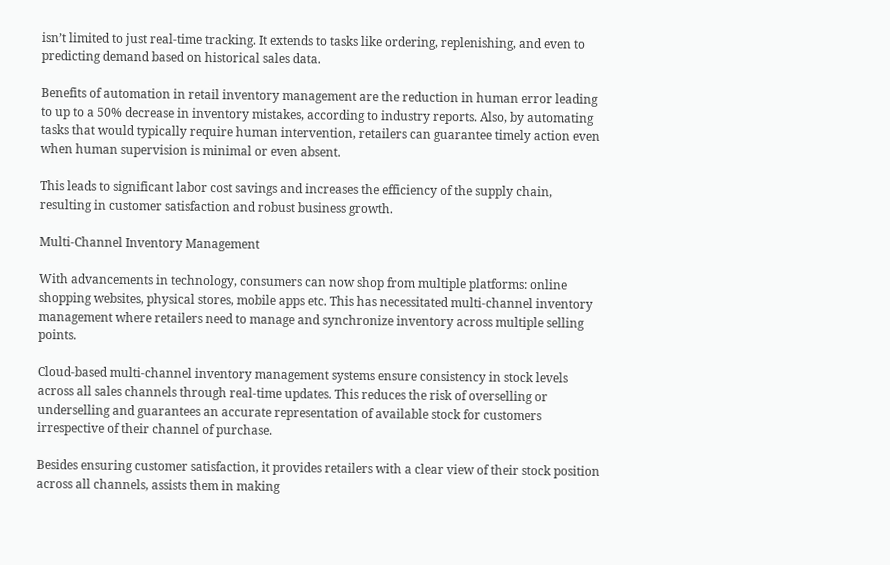isn’t limited to just real-time tracking. It extends to tasks like ordering, replenishing, and even to predicting demand based on historical sales data.

Benefits of automation in retail inventory management are the reduction in human error leading to up to a 50% decrease in inventory mistakes, according to industry reports. Also, by automating tasks that would typically require human intervention, retailers can guarantee timely action even when human supervision is minimal or even absent.

This leads to significant labor cost savings and increases the efficiency of the supply chain, resulting in customer satisfaction and robust business growth.

Multi-Channel Inventory Management

With advancements in technology, consumers can now shop from multiple platforms: online shopping websites, physical stores, mobile apps etc. This has necessitated multi-channel inventory management where retailers need to manage and synchronize inventory across multiple selling points.

Cloud-based multi-channel inventory management systems ensure consistency in stock levels across all sales channels through real-time updates. This reduces the risk of overselling or underselling and guarantees an accurate representation of available stock for customers irrespective of their channel of purchase.

Besides ensuring customer satisfaction, it provides retailers with a clear view of their stock position across all channels, assists them in making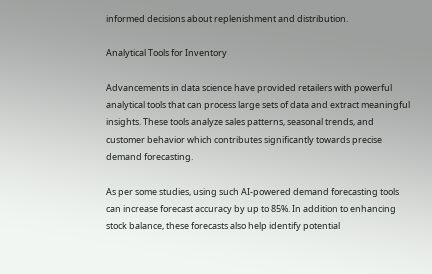informed decisions about replenishment and distribution.

Analytical Tools for Inventory

Advancements in data science have provided retailers with powerful analytical tools that can process large sets of data and extract meaningful insights. These tools analyze sales patterns, seasonal trends, and customer behavior which contributes significantly towards precise demand forecasting.

As per some studies, using such AI-powered demand forecasting tools can increase forecast accuracy by up to 85%. In addition to enhancing stock balance, these forecasts also help identify potential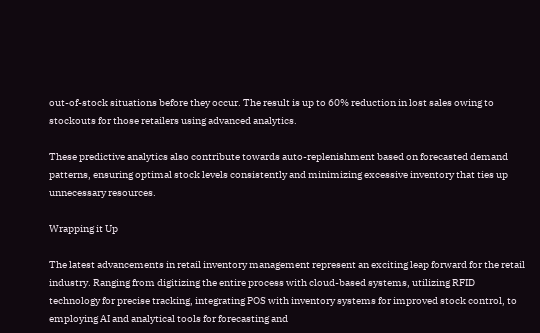out-of-stock situations before they occur. The result is up to 60% reduction in lost sales owing to stockouts for those retailers using advanced analytics.

These predictive analytics also contribute towards auto-replenishment based on forecasted demand patterns, ensuring optimal stock levels consistently and minimizing excessive inventory that ties up unnecessary resources.

Wrapping it Up

The latest advancements in retail inventory management represent an exciting leap forward for the retail industry. Ranging from digitizing the entire process with cloud-based systems, utilizing RFID technology for precise tracking, integrating POS with inventory systems for improved stock control, to employing AI and analytical tools for forecasting and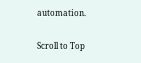automation.

Scroll to Top